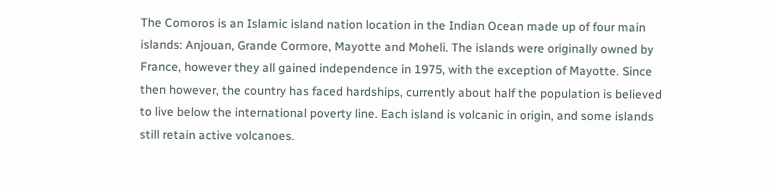The Comoros is an Islamic island nation location in the Indian Ocean made up of four main islands: Anjouan, Grande Cormore, Mayotte and Moheli. The islands were originally owned by France, however they all gained independence in 1975, with the exception of Mayotte. Since then however, the country has faced hardships, currently about half the population is believed to live below the international poverty line. Each island is volcanic in origin, and some islands still retain active volcanoes.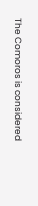The Comoros is considered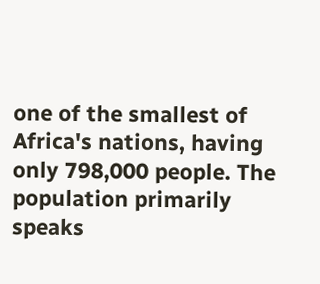one of the smallest of Africa's nations, having only 798,000 people. The population primarily speaks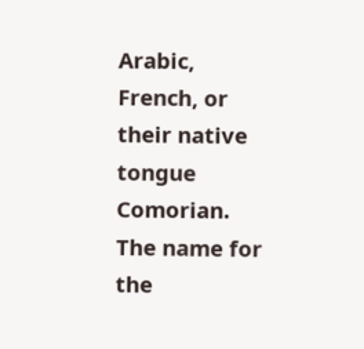Arabic, French, or their native tongue Comorian. The name for the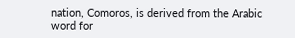nation, Comoros, is derived from the Arabic word for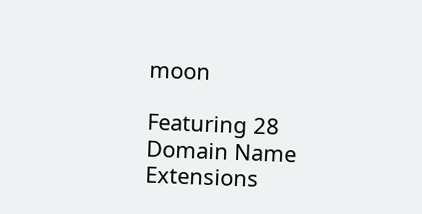moon

Featuring 28 Domain Name Extensions